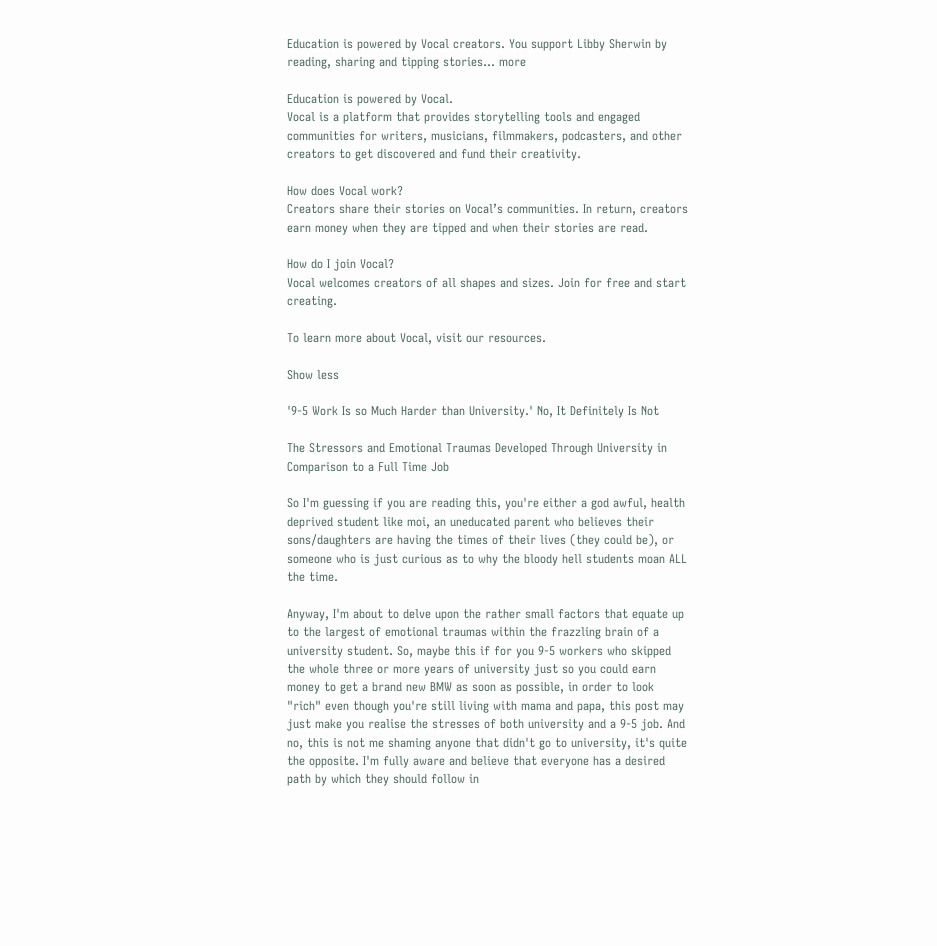Education is powered by Vocal creators. You support Libby Sherwin by reading, sharing and tipping stories... more

Education is powered by Vocal.
Vocal is a platform that provides storytelling tools and engaged communities for writers, musicians, filmmakers, podcasters, and other creators to get discovered and fund their creativity.

How does Vocal work?
Creators share their stories on Vocal’s communities. In return, creators earn money when they are tipped and when their stories are read.

How do I join Vocal?
Vocal welcomes creators of all shapes and sizes. Join for free and start creating.

To learn more about Vocal, visit our resources.

Show less

'9-5 Work Is so Much Harder than University.' No, It Definitely Is Not

The Stressors and Emotional Traumas Developed Through University in Comparison to a Full Time Job

So I'm guessing if you are reading this, you're either a god awful, health deprived student like moi, an uneducated parent who believes their sons/daughters are having the times of their lives (they could be), or someone who is just curious as to why the bloody hell students moan ALL the time.

Anyway, I'm about to delve upon the rather small factors that equate up to the largest of emotional traumas within the frazzling brain of a university student. So, maybe this if for you 9-5 workers who skipped the whole three or more years of university just so you could earn money to get a brand new BMW as soon as possible, in order to look "rich" even though you're still living with mama and papa, this post may just make you realise the stresses of both university and a 9-5 job. And no, this is not me shaming anyone that didn't go to university, it's quite the opposite. I'm fully aware and believe that everyone has a desired path by which they should follow in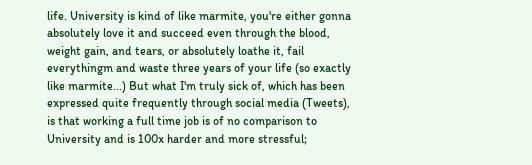life. University is kind of like marmite, you're either gonna absolutely love it and succeed even through the blood, weight gain, and tears, or absolutely loathe it, fail everythingm and waste three years of your life (so exactly like marmite...) But what I'm truly sick of, which has been expressed quite frequently through social media (Tweets), is that working a full time job is of no comparison to University and is 100x harder and more stressful;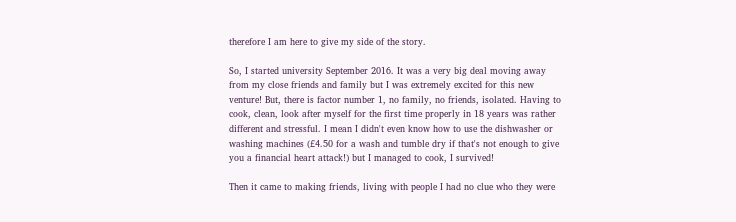therefore I am here to give my side of the story.

So, I started university September 2016. It was a very big deal moving away from my close friends and family but I was extremely excited for this new venture! But, there is factor number 1, no family, no friends, isolated. Having to cook, clean, look after myself for the first time properly in 18 years was rather different and stressful. I mean I didn't even know how to use the dishwasher or washing machines (£4.50 for a wash and tumble dry if that's not enough to give you a financial heart attack!) but I managed to cook, I survived!

Then it came to making friends, living with people I had no clue who they were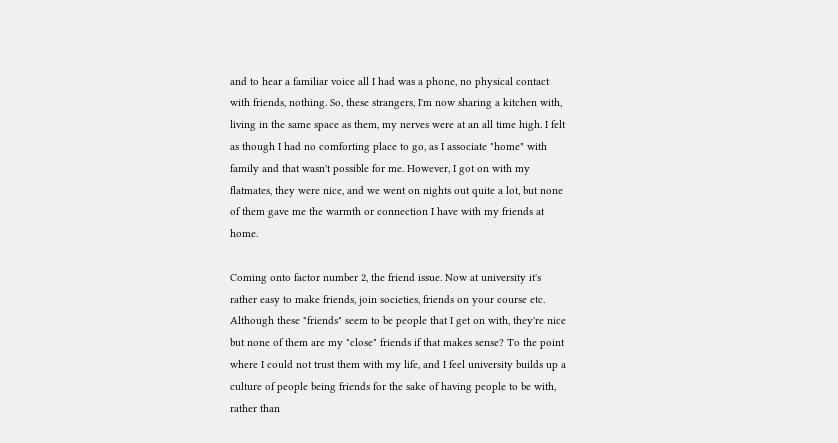and to hear a familiar voice all I had was a phone, no physical contact with friends, nothing. So, these strangers, I'm now sharing a kitchen with, living in the same space as them, my nerves were at an all time high. I felt as though I had no comforting place to go, as I associate "home" with family and that wasn't possible for me. However, I got on with my flatmates, they were nice, and we went on nights out quite a lot, but none of them gave me the warmth or connection I have with my friends at home.

Coming onto factor number 2, the friend issue. Now at university it's rather easy to make friends, join societies, friends on your course etc. Although these "friends" seem to be people that I get on with, they're nice but none of them are my "close" friends if that makes sense? To the point where I could not trust them with my life, and I feel university builds up a culture of people being friends for the sake of having people to be with, rather than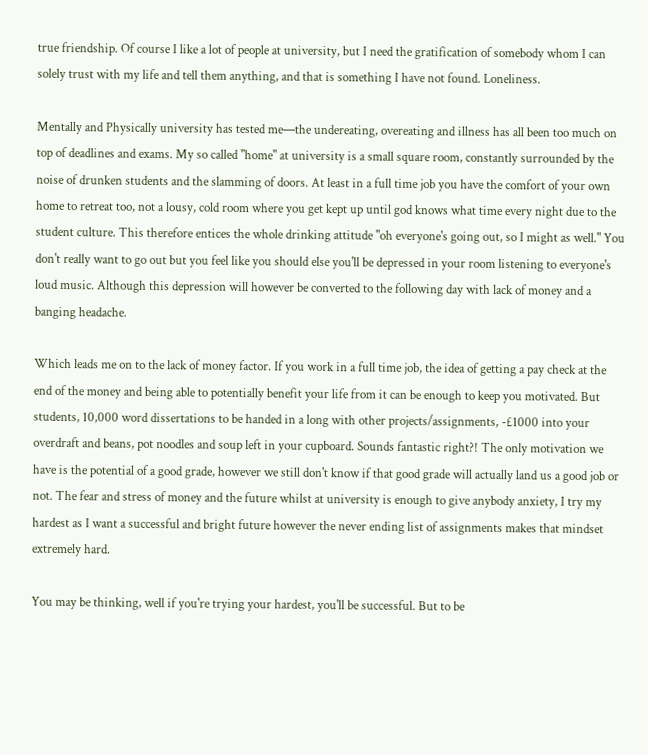true friendship. Of course I like a lot of people at university, but I need the gratification of somebody whom I can solely trust with my life and tell them anything, and that is something I have not found. Loneliness.

Mentally and Physically university has tested me—the undereating, overeating and illness has all been too much on top of deadlines and exams. My so called "home" at university is a small square room, constantly surrounded by the noise of drunken students and the slamming of doors. At least in a full time job you have the comfort of your own home to retreat too, not a lousy, cold room where you get kept up until god knows what time every night due to the student culture. This therefore entices the whole drinking attitude "oh everyone's going out, so I might as well." You don't really want to go out but you feel like you should else you'll be depressed in your room listening to everyone's loud music. Although this depression will however be converted to the following day with lack of money and a banging headache.

Which leads me on to the lack of money factor. If you work in a full time job, the idea of getting a pay check at the end of the money and being able to potentially benefit your life from it can be enough to keep you motivated. But students, 10,000 word dissertations to be handed in a long with other projects/assignments, -£1000 into your overdraft and beans, pot noodles and soup left in your cupboard. Sounds fantastic right?! The only motivation we have is the potential of a good grade, however we still don't know if that good grade will actually land us a good job or not. The fear and stress of money and the future whilst at university is enough to give anybody anxiety, I try my hardest as I want a successful and bright future however the never ending list of assignments makes that mindset extremely hard.

You may be thinking, well if you're trying your hardest, you'll be successful. But to be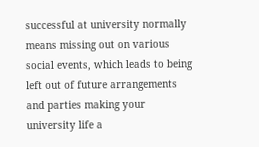successful at university normally means missing out on various social events, which leads to being left out of future arrangements and parties making your university life a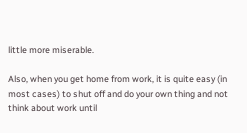little more miserable.

Also, when you get home from work, it is quite easy (in most cases) to shut off and do your own thing and not think about work until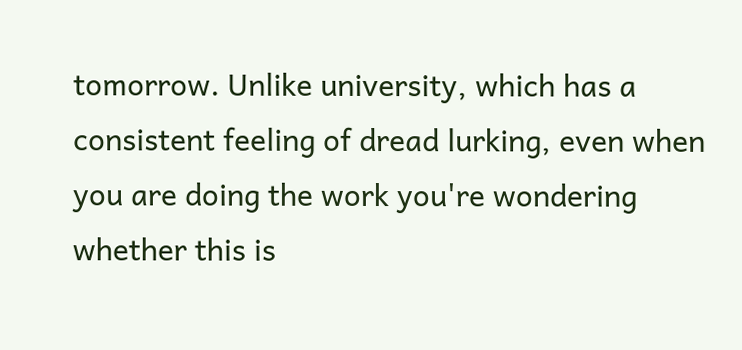tomorrow. Unlike university, which has a consistent feeling of dread lurking, even when you are doing the work you're wondering whether this is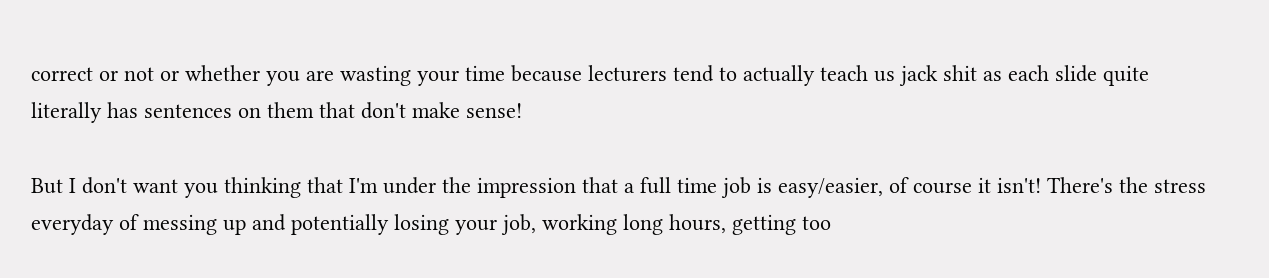correct or not or whether you are wasting your time because lecturers tend to actually teach us jack shit as each slide quite literally has sentences on them that don't make sense!

But I don't want you thinking that I'm under the impression that a full time job is easy/easier, of course it isn't! There's the stress everyday of messing up and potentially losing your job, working long hours, getting too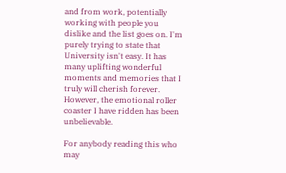and from work, potentially working with people you dislike and the list goes on. I'm purely trying to state that University isn't easy. It has many uplifting wonderful moments and memories that I truly will cherish forever. However, the emotional roller coaster I have ridden has been unbelievable.

For anybody reading this who may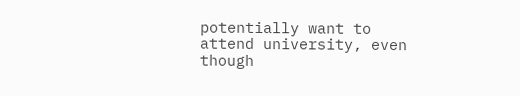potentially want to attend university, even though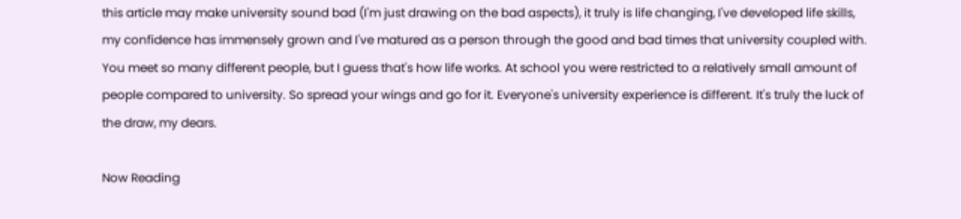this article may make university sound bad (I'm just drawing on the bad aspects), it truly is life changing, I've developed life skills, my confidence has immensely grown and I've matured as a person through the good and bad times that university coupled with. You meet so many different people, but I guess that's how life works. At school you were restricted to a relatively small amount of people compared to university. So spread your wings and go for it. Everyone's university experience is different. It's truly the luck of the draw, my dears.

Now Reading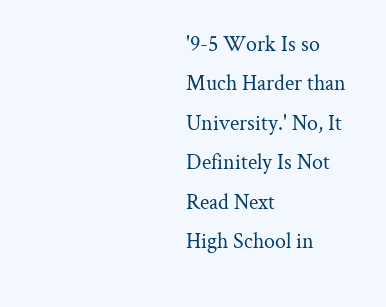'9-5 Work Is so Much Harder than University.' No, It Definitely Is Not
Read Next
High School in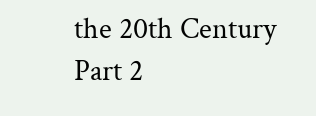the 20th Century Part 2